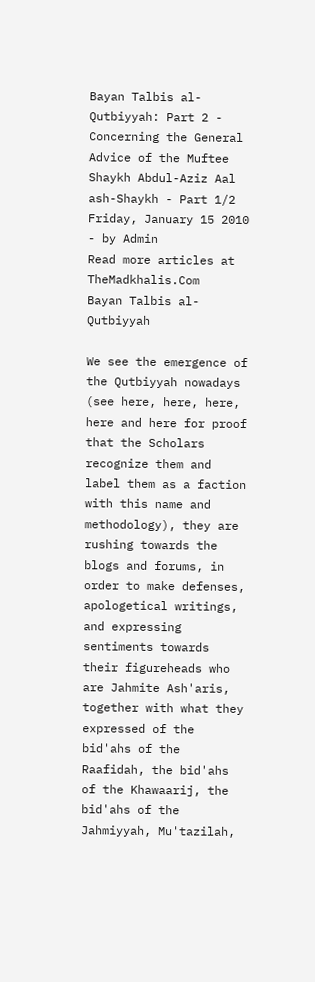Bayan Talbis al-Qutbiyyah: Part 2 - Concerning the General Advice of the Muftee Shaykh Abdul-Aziz Aal ash-Shaykh - Part 1/2
Friday, January 15 2010 - by Admin
Read more articles at TheMadkhalis.Com
Bayan Talbis al-Qutbiyyah

We see the emergence of the Qutbiyyah nowadays (see here, here, here, here and here for proof that the Scholars recognize them and label them as a faction with this name and methodology), they are rushing towards the blogs and forums, in order to make defenses, apologetical writings, and expressing sentiments towards their figureheads who are Jahmite Ash'aris, together with what they expressed of the bid'ahs of the Raafidah, the bid'ahs of the Khawaarij, the bid'ahs of the Jahmiyyah, Mu'tazilah,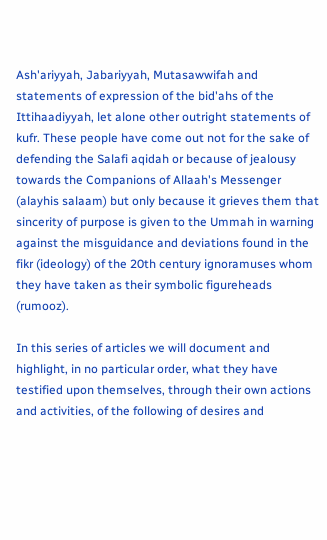Ash'ariyyah, Jabariyyah, Mutasawwifah and statements of expression of the bid'ahs of the Ittihaadiyyah, let alone other outright statements of kufr. These people have come out not for the sake of defending the Salafi aqidah or because of jealousy towards the Companions of Allaah's Messenger (alayhis salaam) but only because it grieves them that sincerity of purpose is given to the Ummah in warning against the misguidance and deviations found in the fikr (ideology) of the 20th century ignoramuses whom they have taken as their symbolic figureheads (rumooz).

In this series of articles we will document and highlight, in no particular order, what they have testified upon themselves, through their own actions and activities, of the following of desires and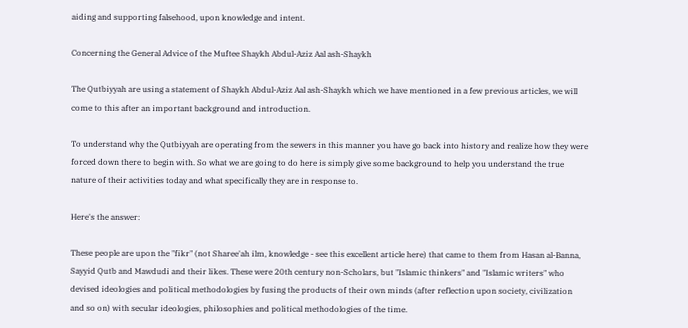aiding and supporting falsehood, upon knowledge and intent.

Concerning the General Advice of the Muftee Shaykh Abdul-Aziz Aal ash-Shaykh

The Qutbiyyah are using a statement of Shaykh Abdul-Aziz Aal ash-Shaykh which we have mentioned in a few previous articles, we will come to this after an important background and introduction.

To understand why the Qutbiyyah are operating from the sewers in this manner you have go back into history and realize how they were forced down there to begin with. So what we are going to do here is simply give some background to help you understand the true nature of their activities today and what specifically they are in response to.

Here's the answer:

These people are upon the "fikr" (not Sharee'ah ilm, knowledge - see this excellent article here) that came to them from Hasan al-Banna, Sayyid Qutb and Mawdudi and their likes. These were 20th century non-Scholars, but "Islamic thinkers" and "Islamic writers" who devised ideologies and political methodologies by fusing the products of their own minds (after reflection upon society, civilization and so on) with secular ideologies, philosophies and political methodologies of the time.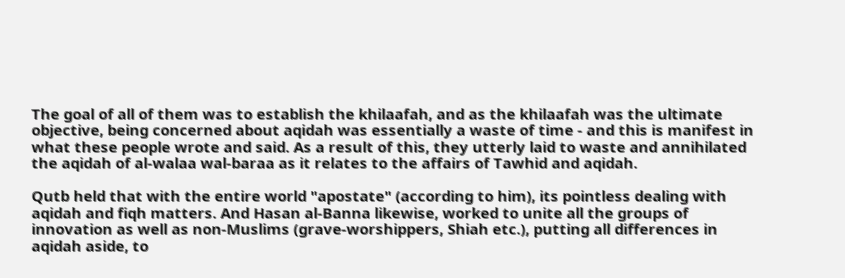The goal of all of them was to establish the khilaafah, and as the khilaafah was the ultimate objective, being concerned about aqidah was essentially a waste of time - and this is manifest in what these people wrote and said. As a result of this, they utterly laid to waste and annihilated the aqidah of al-walaa wal-baraa as it relates to the affairs of Tawhid and aqidah.

Qutb held that with the entire world "apostate" (according to him), its pointless dealing with aqidah and fiqh matters. And Hasan al-Banna likewise, worked to unite all the groups of innovation as well as non-Muslims (grave-worshippers, Shiah etc.), putting all differences in aqidah aside, to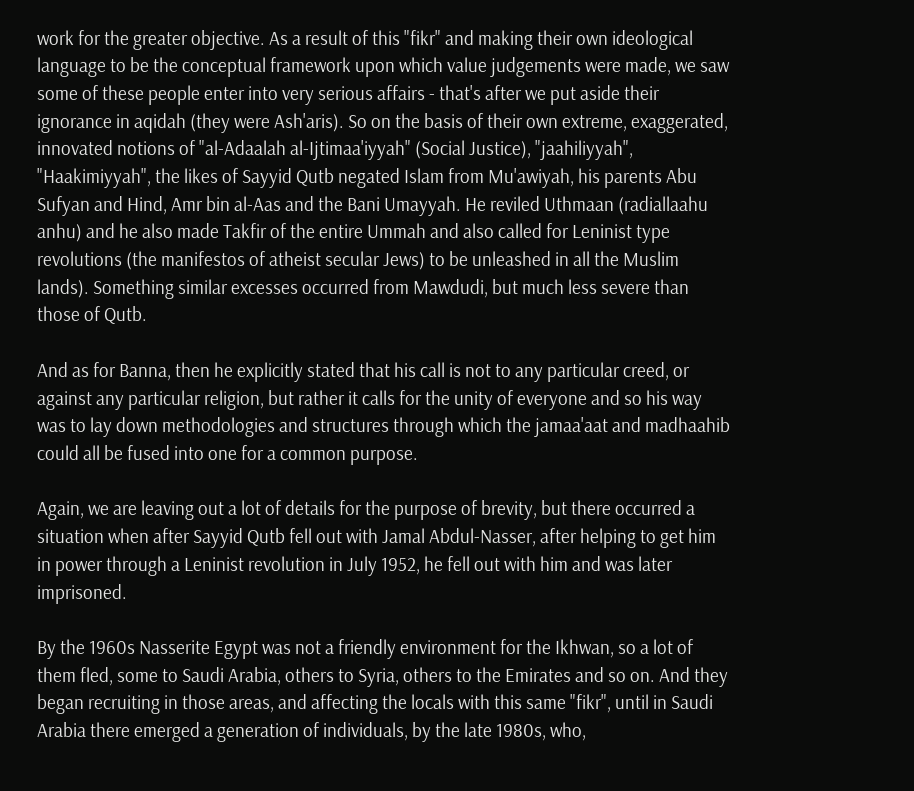work for the greater objective. As a result of this "fikr" and making their own ideological language to be the conceptual framework upon which value judgements were made, we saw some of these people enter into very serious affairs - that's after we put aside their ignorance in aqidah (they were Ash'aris). So on the basis of their own extreme, exaggerated, innovated notions of "al-Adaalah al-Ijtimaa'iyyah" (Social Justice), "jaahiliyyah", "Haakimiyyah", the likes of Sayyid Qutb negated Islam from Mu'awiyah, his parents Abu Sufyan and Hind, Amr bin al-Aas and the Bani Umayyah. He reviled Uthmaan (radiallaahu anhu) and he also made Takfir of the entire Ummah and also called for Leninist type revolutions (the manifestos of atheist secular Jews) to be unleashed in all the Muslim lands). Something similar excesses occurred from Mawdudi, but much less severe than those of Qutb.

And as for Banna, then he explicitly stated that his call is not to any particular creed, or against any particular religion, but rather it calls for the unity of everyone and so his way was to lay down methodologies and structures through which the jamaa'aat and madhaahib could all be fused into one for a common purpose.

Again, we are leaving out a lot of details for the purpose of brevity, but there occurred a situation when after Sayyid Qutb fell out with Jamal Abdul-Nasser, after helping to get him in power through a Leninist revolution in July 1952, he fell out with him and was later imprisoned.

By the 1960s Nasserite Egypt was not a friendly environment for the Ikhwan, so a lot of them fled, some to Saudi Arabia, others to Syria, others to the Emirates and so on. And they began recruiting in those areas, and affecting the locals with this same "fikr", until in Saudi Arabia there emerged a generation of individuals, by the late 1980s, who,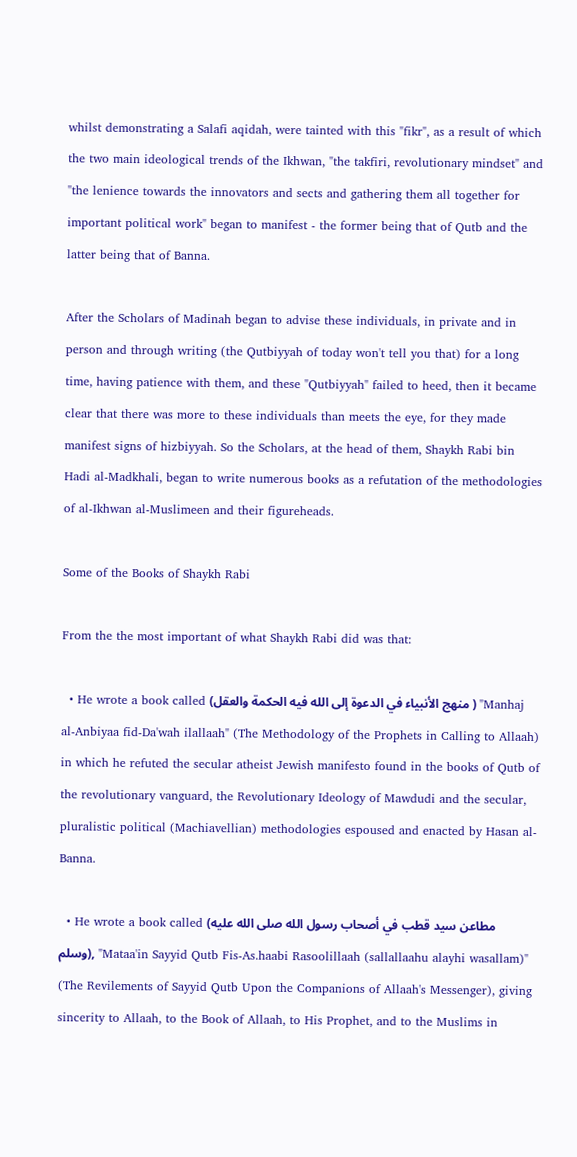whilst demonstrating a Salafi aqidah, were tainted with this "fikr", as a result of which the two main ideological trends of the Ikhwan, "the takfiri, revolutionary mindset" and "the lenience towards the innovators and sects and gathering them all together for important political work" began to manifest - the former being that of Qutb and the latter being that of Banna.

After the Scholars of Madinah began to advise these individuals, in private and in person and through writing (the Qutbiyyah of today won't tell you that) for a long time, having patience with them, and these "Qutbiyyah" failed to heed, then it became clear that there was more to these individuals than meets the eye, for they made manifest signs of hizbiyyah. So the Scholars, at the head of them, Shaykh Rabi bin Hadi al-Madkhali, began to write numerous books as a refutation of the methodologies of al-Ikhwan al-Muslimeen and their figureheads.

Some of the Books of Shaykh Rabi

From the the most important of what Shaykh Rabi did was that:

  • He wrote a book called (منهج الأنبياء في الدعوة إلى الله فيه الحكمة والعقل ) "Manhaj al-Anbiyaa fid-Da'wah ilallaah" (The Methodology of the Prophets in Calling to Allaah) in which he refuted the secular atheist Jewish manifesto found in the books of Qutb of the revolutionary vanguard, the Revolutionary Ideology of Mawdudi and the secular, pluralistic political (Machiavellian) methodologies espoused and enacted by Hasan al-Banna.

  • He wrote a book called (مطاعن سيد قطب في أصحاب رسول الله صلى الله عليه وسلم), "Mataa'in Sayyid Qutb Fis-As.haabi Rasoolillaah (sallallaahu alayhi wasallam)" (The Revilements of Sayyid Qutb Upon the Companions of Allaah's Messenger), giving sincerity to Allaah, to the Book of Allaah, to His Prophet, and to the Muslims in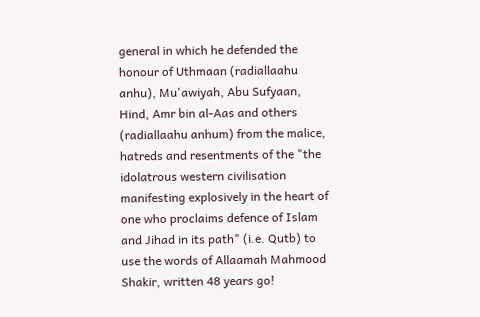general in which he defended the honour of Uthmaan (radiallaahu anhu), Mu'awiyah, Abu Sufyaan, Hind, Amr bin al-Aas and others (radiallaahu anhum) from the malice, hatreds and resentments of the "the idolatrous western civilisation manifesting explosively in the heart of one who proclaims defence of Islam and Jihad in its path" (i.e. Qutb) to use the words of Allaamah Mahmood Shakir, written 48 years go!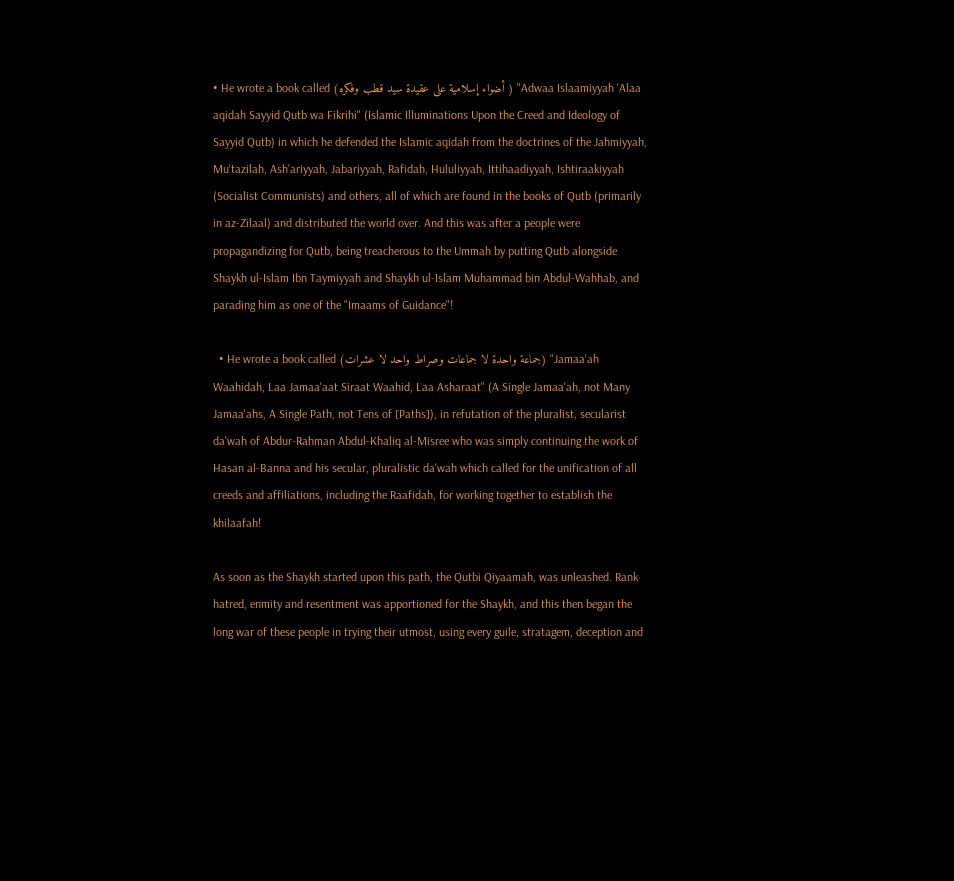• He wrote a book called (أضواء إسلامية على عقيدة سيد قطب وفكره ) "Adwaa Islaamiyyah 'Alaa aqidah Sayyid Qutb wa Fikrihi" (Islamic Illuminations Upon the Creed and Ideology of Sayyid Qutb) in which he defended the Islamic aqidah from the doctrines of the Jahmiyyah, Mu'tazilah, Ash'ariyyah, Jabariyyah, Rafidah, Hululiyyah, Ittihaadiyyah, Ishtiraakiyyah (Socialist Communists) and others, all of which are found in the books of Qutb (primarily in az-Zilaal) and distributed the world over. And this was after a people were propagandizing for Qutb, being treacherous to the Ummah by putting Qutb alongside Shaykh ul-Islam Ibn Taymiyyah and Shaykh ul-Islam Muhammad bin Abdul-Wahhab, and parading him as one of the "Imaams of Guidance"!

  • He wrote a book called (جماعة واحدة لا جماعات وصراط واحد لا عشرات) "Jamaa'ah Waahidah, Laa Jamaa'aat Siraat Waahid, Laa Asharaat" (A Single Jamaa'ah, not Many Jamaa'ahs, A Single Path, not Tens of [Paths]), in refutation of the pluralist, secularist da'wah of Abdur-Rahman Abdul-Khaliq al-Misree who was simply continuing the work of Hasan al-Banna and his secular, pluralistic da'wah which called for the unification of all creeds and affiliations, including the Raafidah, for working together to establish the khilaafah!

As soon as the Shaykh started upon this path, the Qutbi Qiyaamah, was unleashed. Rank hatred, enmity and resentment was apportioned for the Shaykh, and this then began the long war of these people in trying their utmost, using every guile, stratagem, deception and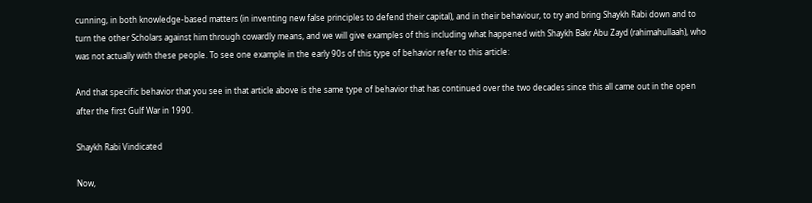cunning, in both knowledge-based matters (in inventing new false principles to defend their capital), and in their behaviour, to try and bring Shaykh Rabi down and to turn the other Scholars against him through cowardly means, and we will give examples of this including what happened with Shaykh Bakr Abu Zayd (rahimahullaah), who was not actually with these people. To see one example in the early 90s of this type of behavior refer to this article:

And that specific behavior that you see in that article above is the same type of behavior that has continued over the two decades since this all came out in the open after the first Gulf War in 1990.

Shaykh Rabi Vindicated

Now,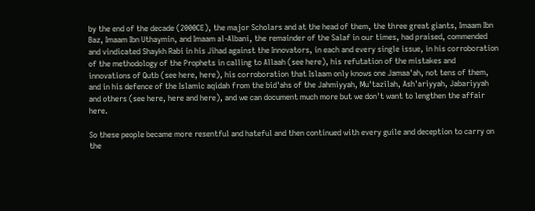by the end of the decade (2000CE), the major Scholars and at the head of them, the three great giants, Imaam Ibn Baz, Imaam Ibn Uthaymin, and Imaam al-Albani, the remainder of the Salaf in our times, had praised, commended and vindicated Shaykh Rabi in his Jihad against the Innovators, in each and every single issue, in his corroboration of the methodology of the Prophets in calling to Allaah (see here), his refutation of the mistakes and innovations of Qutb (see here, here), his corroboration that Islaam only knows one Jamaa'ah, not tens of them, and in his defence of the Islamic aqidah from the bid'ahs of the Jahmiyyah, Mu'tazilah, Ash'ariyyah, Jabariyyah and others (see here, here and here), and we can document much more but we don't want to lengthen the affair here.

So these people became more resentful and hateful and then continued with every guile and deception to carry on the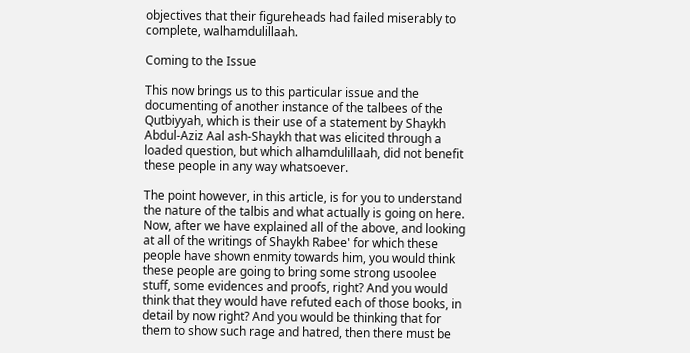objectives that their figureheads had failed miserably to complete, walhamdulillaah.

Coming to the Issue

This now brings us to this particular issue and the documenting of another instance of the talbees of the Qutbiyyah, which is their use of a statement by Shaykh Abdul-Aziz Aal ash-Shaykh that was elicited through a loaded question, but which alhamdulillaah, did not benefit these people in any way whatsoever.

The point however, in this article, is for you to understand the nature of the talbis and what actually is going on here. Now, after we have explained all of the above, and looking at all of the writings of Shaykh Rabee' for which these people have shown enmity towards him, you would think these people are going to bring some strong usoolee stuff, some evidences and proofs, right? And you would think that they would have refuted each of those books, in detail by now right? And you would be thinking that for them to show such rage and hatred, then there must be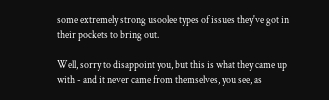some extremely strong usoolee types of issues they've got in their pockets to bring out.

Well, sorry to disappoint you, but this is what they came up with - and it never came from themselves, you see, as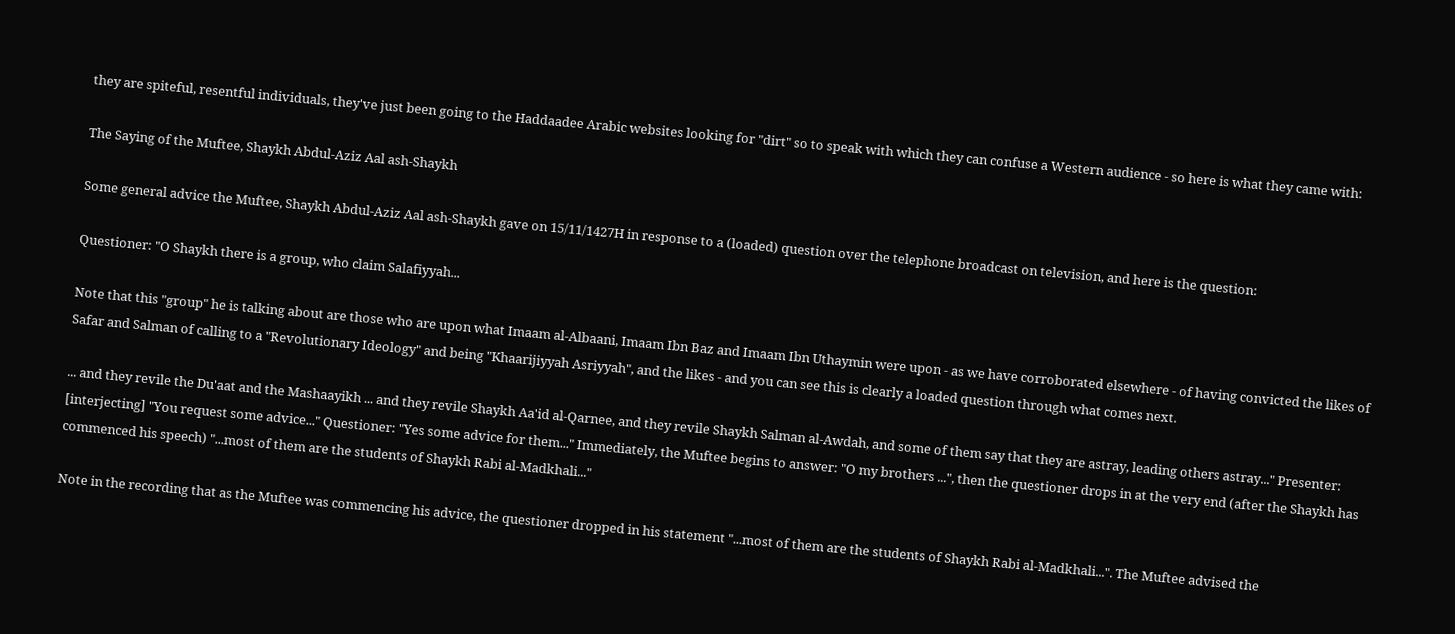they are spiteful, resentful individuals, they've just been going to the Haddaadee Arabic websites looking for "dirt" so to speak with which they can confuse a Western audience - so here is what they came with:

The Saying of the Muftee, Shaykh Abdul-Aziz Aal ash-Shaykh

Some general advice the Muftee, Shaykh Abdul-Aziz Aal ash-Shaykh gave on 15/11/1427H in response to a (loaded) question over the telephone broadcast on television, and here is the question:

Questioner: "O Shaykh there is a group, who claim Salafiyyah...

Note that this "group" he is talking about are those who are upon what Imaam al-Albaani, Imaam Ibn Baz and Imaam Ibn Uthaymin were upon - as we have corroborated elsewhere - of having convicted the likes of Safar and Salman of calling to a "Revolutionary Ideology" and being "Khaarijiyyah Asriyyah", and the likes - and you can see this is clearly a loaded question through what comes next.

... and they revile the Du'aat and the Mashaayikh ... and they revile Shaykh Aa'id al-Qarnee, and they revile Shaykh Salman al-Awdah, and some of them say that they are astray, leading others astray..." Presenter: [interjecting] "You request some advice..." Questioner: "Yes some advice for them..." Immediately, the Muftee begins to answer: "O my brothers ...", then the questioner drops in at the very end (after the Shaykh has commenced his speech) "...most of them are the students of Shaykh Rabi al-Madkhali..."

Note in the recording that as the Muftee was commencing his advice, the questioner dropped in his statement "...most of them are the students of Shaykh Rabi al-Madkhali...". The Muftee advised the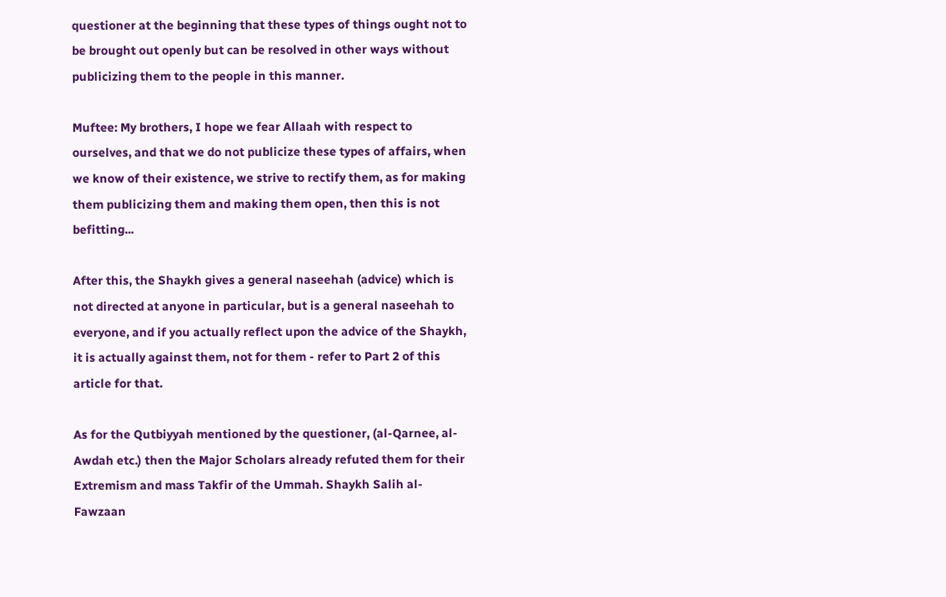questioner at the beginning that these types of things ought not to be brought out openly but can be resolved in other ways without publicizing them to the people in this manner.

Muftee: My brothers, I hope we fear Allaah with respect to ourselves, and that we do not publicize these types of affairs, when we know of their existence, we strive to rectify them, as for making them publicizing them and making them open, then this is not befitting...

After this, the Shaykh gives a general naseehah (advice) which is not directed at anyone in particular, but is a general naseehah to everyone, and if you actually reflect upon the advice of the Shaykh, it is actually against them, not for them - refer to Part 2 of this article for that.

As for the Qutbiyyah mentioned by the questioner, (al-Qarnee, al-Awdah etc.) then the Major Scholars already refuted them for their Extremism and mass Takfir of the Ummah. Shaykh Salih al-Fawzaan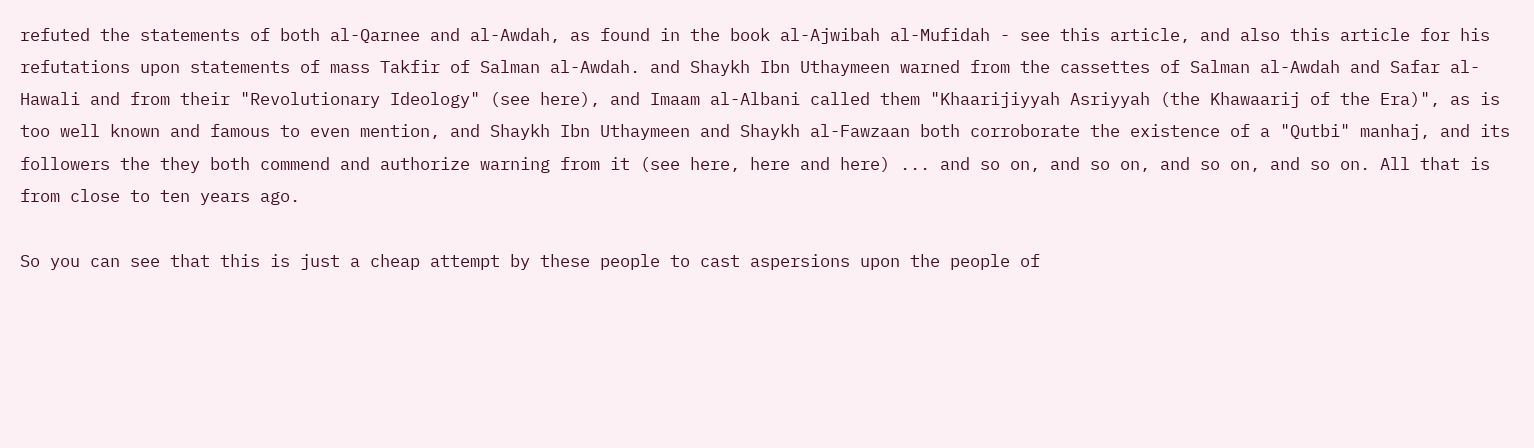refuted the statements of both al-Qarnee and al-Awdah, as found in the book al-Ajwibah al-Mufidah - see this article, and also this article for his refutations upon statements of mass Takfir of Salman al-Awdah. and Shaykh Ibn Uthaymeen warned from the cassettes of Salman al-Awdah and Safar al-Hawali and from their "Revolutionary Ideology" (see here), and Imaam al-Albani called them "Khaarijiyyah Asriyyah (the Khawaarij of the Era)", as is too well known and famous to even mention, and Shaykh Ibn Uthaymeen and Shaykh al-Fawzaan both corroborate the existence of a "Qutbi" manhaj, and its followers the they both commend and authorize warning from it (see here, here and here) ... and so on, and so on, and so on, and so on. All that is from close to ten years ago.

So you can see that this is just a cheap attempt by these people to cast aspersions upon the people of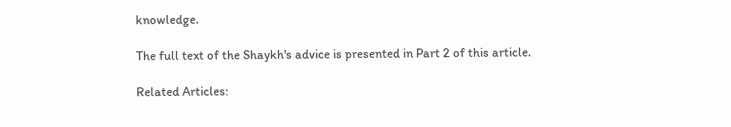knowledge.

The full text of the Shaykh's advice is presented in Part 2 of this article.

Related Articles: